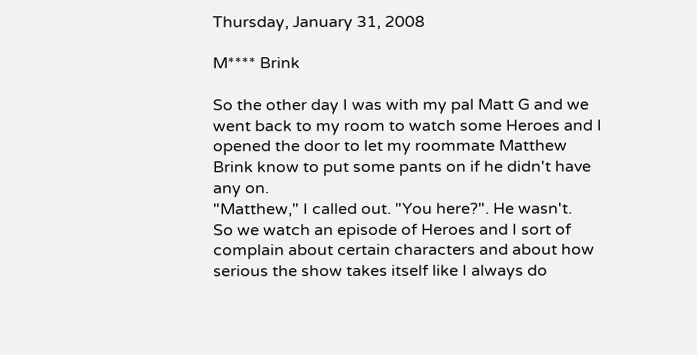Thursday, January 31, 2008

M**** Brink

So the other day I was with my pal Matt G and we went back to my room to watch some Heroes and I opened the door to let my roommate Matthew Brink know to put some pants on if he didn't have any on.
"Matthew," I called out. "You here?". He wasn't.
So we watch an episode of Heroes and I sort of complain about certain characters and about how serious the show takes itself like I always do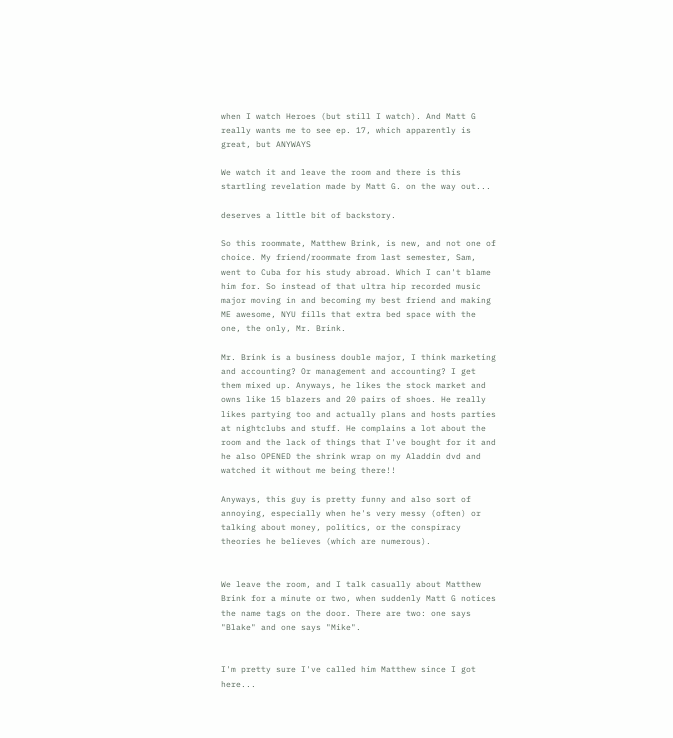when I watch Heroes (but still I watch). And Matt G really wants me to see ep. 17, which apparently is great, but ANYWAYS

We watch it and leave the room and there is this startling revelation made by Matt G. on the way out...

deserves a little bit of backstory.

So this roommate, Matthew Brink, is new, and not one of choice. My friend/roommate from last semester, Sam, went to Cuba for his study abroad. Which I can't blame him for. So instead of that ultra hip recorded music major moving in and becoming my best friend and making ME awesome, NYU fills that extra bed space with the one, the only, Mr. Brink.

Mr. Brink is a business double major, I think marketing and accounting? Or management and accounting? I get them mixed up. Anyways, he likes the stock market and owns like 15 blazers and 20 pairs of shoes. He really likes partying too and actually plans and hosts parties at nightclubs and stuff. He complains a lot about the room and the lack of things that I've bought for it and he also OPENED the shrink wrap on my Aladdin dvd and watched it without me being there!!

Anyways, this guy is pretty funny and also sort of annoying, especially when he's very messy (often) or talking about money, politics, or the conspiracy theories he believes (which are numerous).


We leave the room, and I talk casually about Matthew Brink for a minute or two, when suddenly Matt G notices the name tags on the door. There are two: one says "Blake" and one says "Mike".


I'm pretty sure I've called him Matthew since I got here...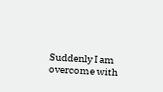Suddenly I am overcome with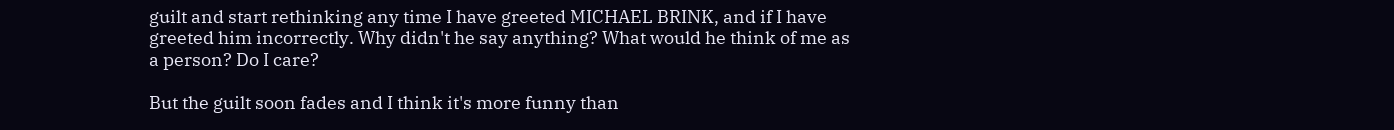guilt and start rethinking any time I have greeted MICHAEL BRINK, and if I have greeted him incorrectly. Why didn't he say anything? What would he think of me as a person? Do I care?

But the guilt soon fades and I think it's more funny than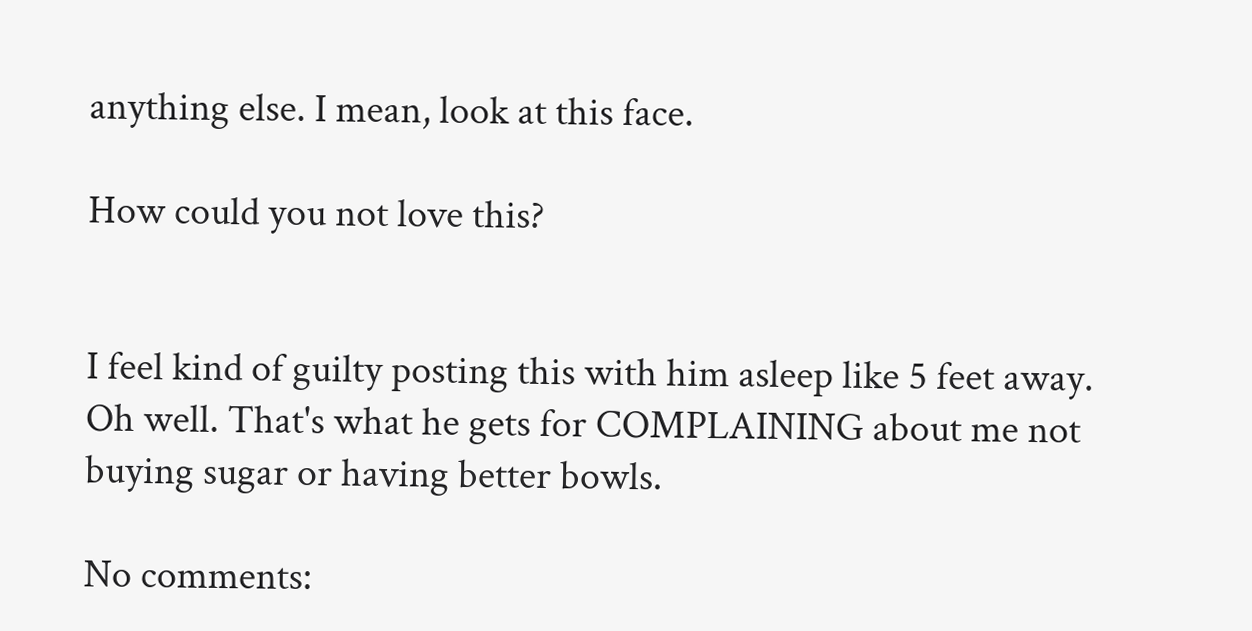anything else. I mean, look at this face.

How could you not love this?


I feel kind of guilty posting this with him asleep like 5 feet away. Oh well. That's what he gets for COMPLAINING about me not buying sugar or having better bowls.

No comments: